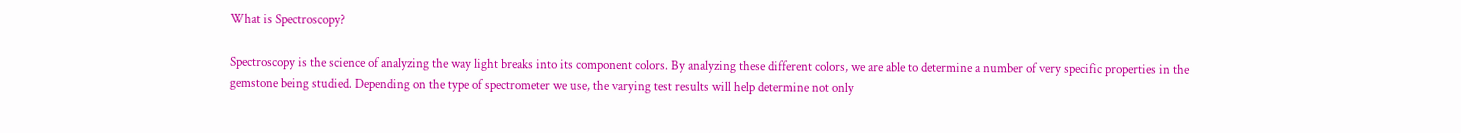What is Spectroscopy?

Spectroscopy is the science of analyzing the way light breaks into its component colors. By analyzing these different colors, we are able to determine a number of very specific properties in the gemstone being studied. Depending on the type of spectrometer we use, the varying test results will help determine not only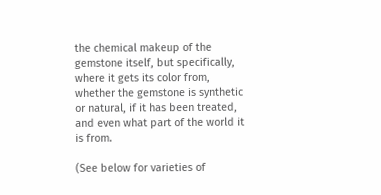the chemical makeup of the gemstone itself, but specifically, where it gets its color from, whether the gemstone is synthetic or natural, if it has been treated, and even what part of the world it is from.

(See below for varieties of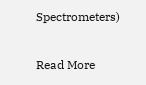Spectrometers)

Read More